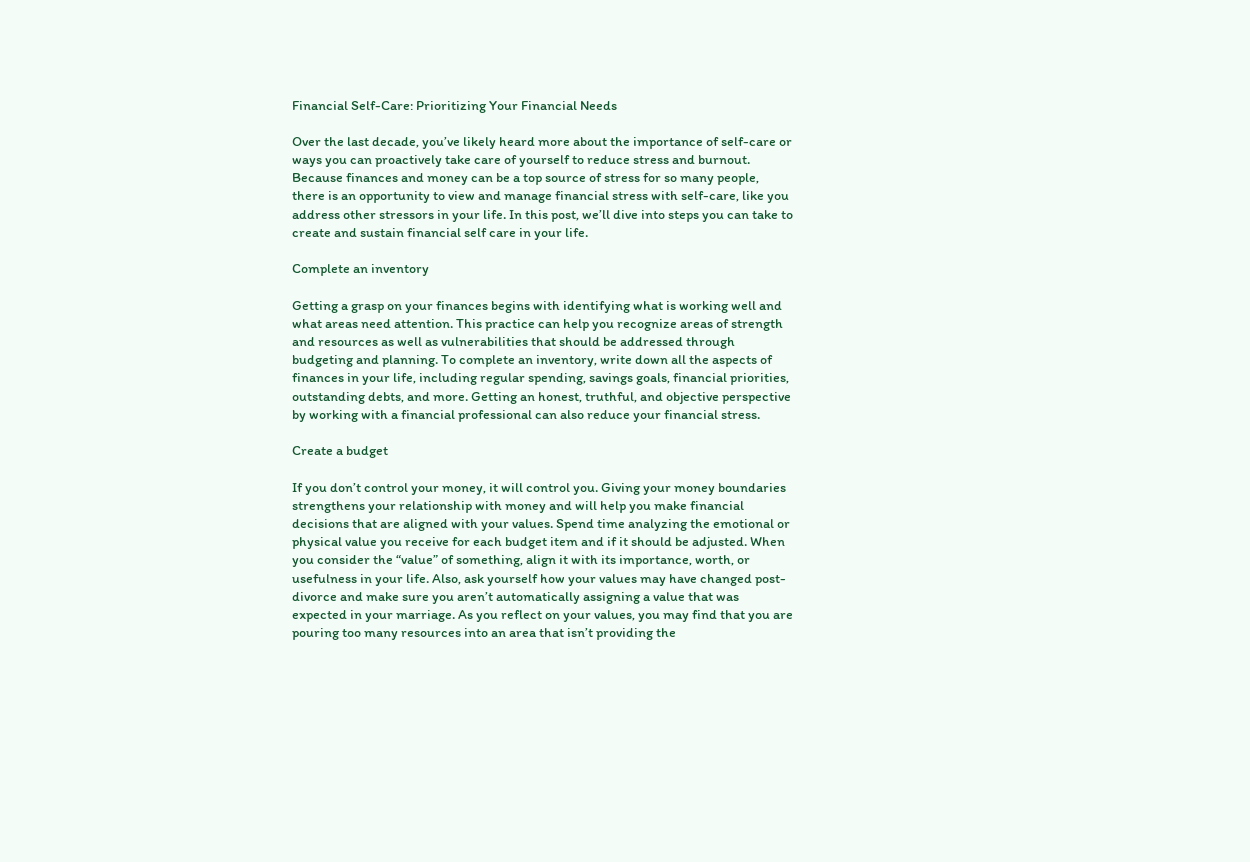Financial Self-Care: Prioritizing Your Financial Needs

Over the last decade, you’ve likely heard more about the importance of self-care or ways you can proactively take care of yourself to reduce stress and burnout. Because finances and money can be a top source of stress for so many people, there is an opportunity to view and manage financial stress with self-care, like you address other stressors in your life. In this post, we’ll dive into steps you can take to create and sustain financial self care in your life.

Complete an inventory

Getting a grasp on your finances begins with identifying what is working well and what areas need attention. This practice can help you recognize areas of strength and resources as well as vulnerabilities that should be addressed through budgeting and planning. To complete an inventory, write down all the aspects of finances in your life, including regular spending, savings goals, financial priorities, outstanding debts, and more. Getting an honest, truthful, and objective perspective by working with a financial professional can also reduce your financial stress.

Create a budget

If you don’t control your money, it will control you. Giving your money boundaries strengthens your relationship with money and will help you make financial decisions that are aligned with your values. Spend time analyzing the emotional or physical value you receive for each budget item and if it should be adjusted. When you consider the “value” of something, align it with its importance, worth, or usefulness in your life. Also, ask yourself how your values may have changed post-divorce and make sure you aren’t automatically assigning a value that was expected in your marriage. As you reflect on your values, you may find that you are pouring too many resources into an area that isn’t providing the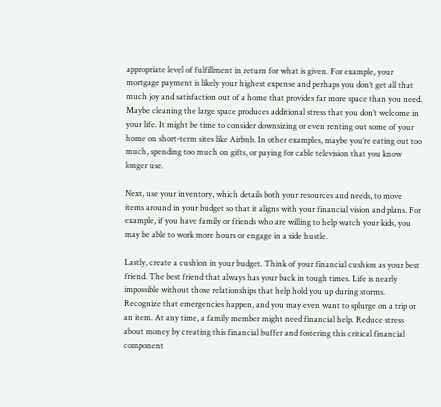appropriate level of fulfillment in return for what is given. For example, your mortgage payment is likely your highest expense and perhaps you don’t get all that much joy and satisfaction out of a home that provides far more space than you need. Maybe cleaning the large space produces additional stress that you don’t welcome in your life. It might be time to consider downsizing or even renting out some of your home on short-term sites like Airbnb. In other examples, maybe you’re eating out too much, spending too much on gifts, or paying for cable television that you know longer use.

Next, use your inventory, which details both your resources and needs, to move items around in your budget so that it aligns with your financial vision and plans. For example, if you have family or friends who are willing to help watch your kids, you may be able to work more hours or engage in a side hustle.

Lastly, create a cushion in your budget. Think of your financial cushion as your best friend. The best friend that always has your back in tough times. Life is nearly impossible without those relationships that help hold you up during storms. Recognize that emergencies happen, and you may even want to splurge on a trip or an item. At any time, a family member might need financial help. Reduce stress about money by creating this financial buffer and fostering this critical financial component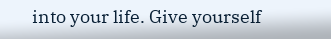into your life. Give yourself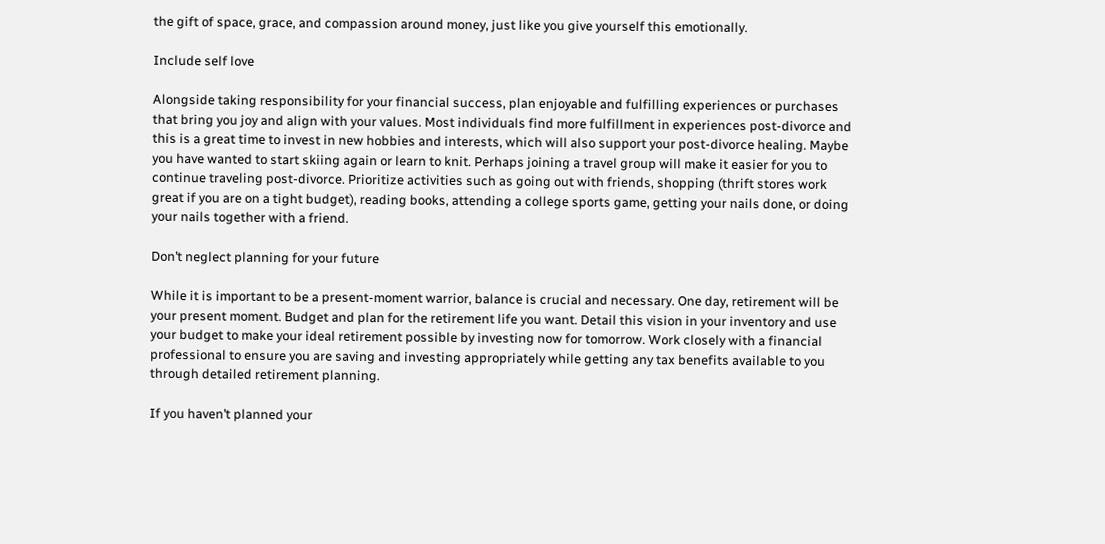the gift of space, grace, and compassion around money, just like you give yourself this emotionally.

Include self love

Alongside taking responsibility for your financial success, plan enjoyable and fulfilling experiences or purchases that bring you joy and align with your values. Most individuals find more fulfillment in experiences post-divorce and this is a great time to invest in new hobbies and interests, which will also support your post-divorce healing. Maybe you have wanted to start skiing again or learn to knit. Perhaps joining a travel group will make it easier for you to continue traveling post-divorce. Prioritize activities such as going out with friends, shopping (thrift stores work great if you are on a tight budget), reading books, attending a college sports game, getting your nails done, or doing your nails together with a friend.

Don’t neglect planning for your future

While it is important to be a present-moment warrior, balance is crucial and necessary. One day, retirement will be your present moment. Budget and plan for the retirement life you want. Detail this vision in your inventory and use your budget to make your ideal retirement possible by investing now for tomorrow. Work closely with a financial professional to ensure you are saving and investing appropriately while getting any tax benefits available to you through detailed retirement planning.

If you haven’t planned your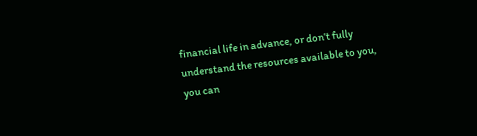financial life in advance, or don’t fully understand the resources available to you, you can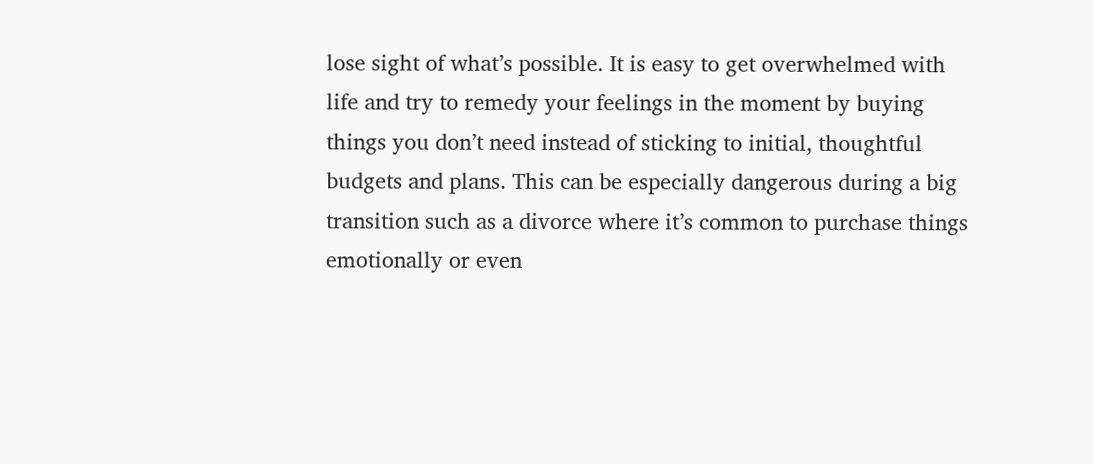lose sight of what’s possible. It is easy to get overwhelmed with life and try to remedy your feelings in the moment by buying things you don’t need instead of sticking to initial, thoughtful budgets and plans. This can be especially dangerous during a big transition such as a divorce where it’s common to purchase things emotionally or even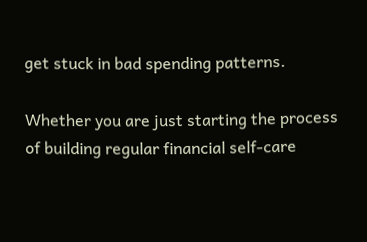get stuck in bad spending patterns.

Whether you are just starting the process of building regular financial self-care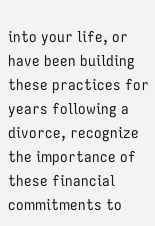into your life, or have been building these practices for years following a divorce, recognize the importance of these financial commitments to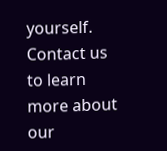yourself. Contact us to learn more about our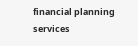financial planning services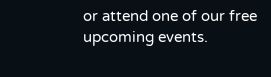or attend one of our free upcoming events.